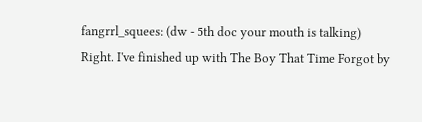fangrrl_squees: (dw - 5th doc your mouth is talking)
Right. I've finished up with The Boy That Time Forgot by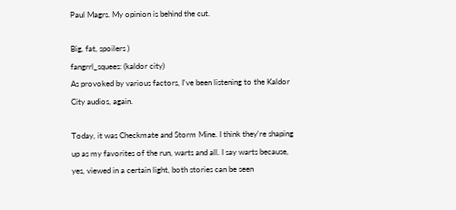Paul Magrs. My opinion is behind the cut.

Big, fat, spoilers )
fangrrl_squees: (kaldor city)
As provoked by various factors, I've been listening to the Kaldor City audios, again.

Today, it was Checkmate and Storm Mine. I think they're shaping up as my favorites of the run, warts and all. I say warts because, yes, viewed in a certain light, both stories can be seen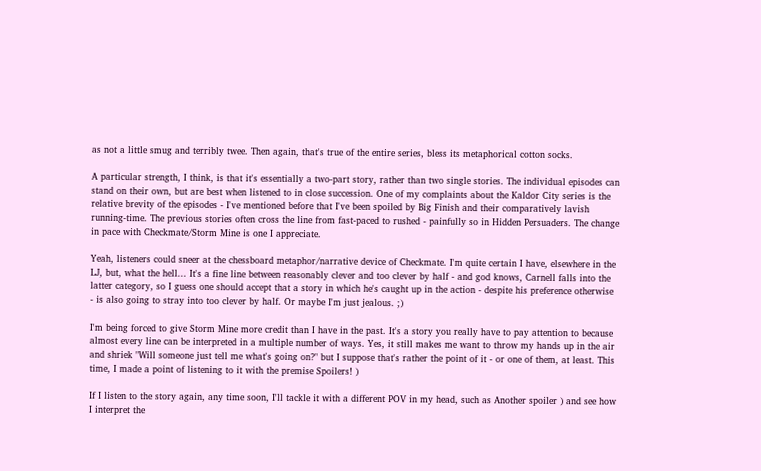as not a little smug and terribly twee. Then again, that's true of the entire series, bless its metaphorical cotton socks.

A particular strength, I think, is that it's essentially a two-part story, rather than two single stories. The individual episodes can stand on their own, but are best when listened to in close succession. One of my complaints about the Kaldor City series is the relative brevity of the episodes - I've mentioned before that I've been spoiled by Big Finish and their comparatively lavish running-time. The previous stories often cross the line from fast-paced to rushed - painfully so in Hidden Persuaders. The change in pace with Checkmate/Storm Mine is one I appreciate.

Yeah, listeners could sneer at the chessboard metaphor/narrative device of Checkmate. I'm quite certain I have, elsewhere in the LJ, but, what the hell... It's a fine line between reasonably clever and too clever by half - and god knows, Carnell falls into the latter category, so I guess one should accept that a story in which he's caught up in the action - despite his preference otherwise - is also going to stray into too clever by half. Or maybe I'm just jealous. ;)

I'm being forced to give Storm Mine more credit than I have in the past. It's a story you really have to pay attention to because almost every line can be interpreted in a multiple number of ways. Yes, it still makes me want to throw my hands up in the air and shriek "Will someone just tell me what's going on?" but I suppose that's rather the point of it - or one of them, at least. This time, I made a point of listening to it with the premise Spoilers! )

If I listen to the story again, any time soon, I'll tackle it with a different POV in my head, such as Another spoiler ) and see how I interpret the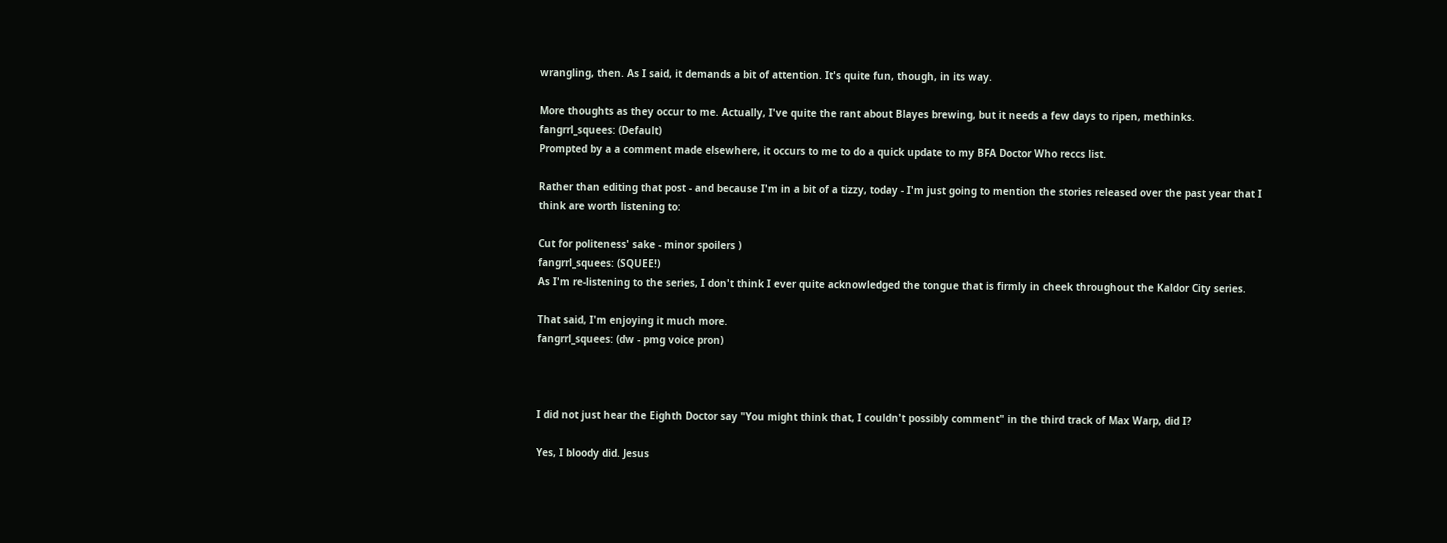wrangling, then. As I said, it demands a bit of attention. It's quite fun, though, in its way.

More thoughts as they occur to me. Actually, I've quite the rant about Blayes brewing, but it needs a few days to ripen, methinks.
fangrrl_squees: (Default)
Prompted by a a comment made elsewhere, it occurs to me to do a quick update to my BFA Doctor Who reccs list.

Rather than editing that post - and because I'm in a bit of a tizzy, today - I'm just going to mention the stories released over the past year that I think are worth listening to:

Cut for politeness' sake - minor spoilers )
fangrrl_squees: (SQUEE!)
As I'm re-listening to the series, I don't think I ever quite acknowledged the tongue that is firmly in cheek throughout the Kaldor City series.

That said, I'm enjoying it much more.
fangrrl_squees: (dw - pmg voice pron)



I did not just hear the Eighth Doctor say "You might think that, I couldn't possibly comment" in the third track of Max Warp, did I?

Yes, I bloody did. Jesus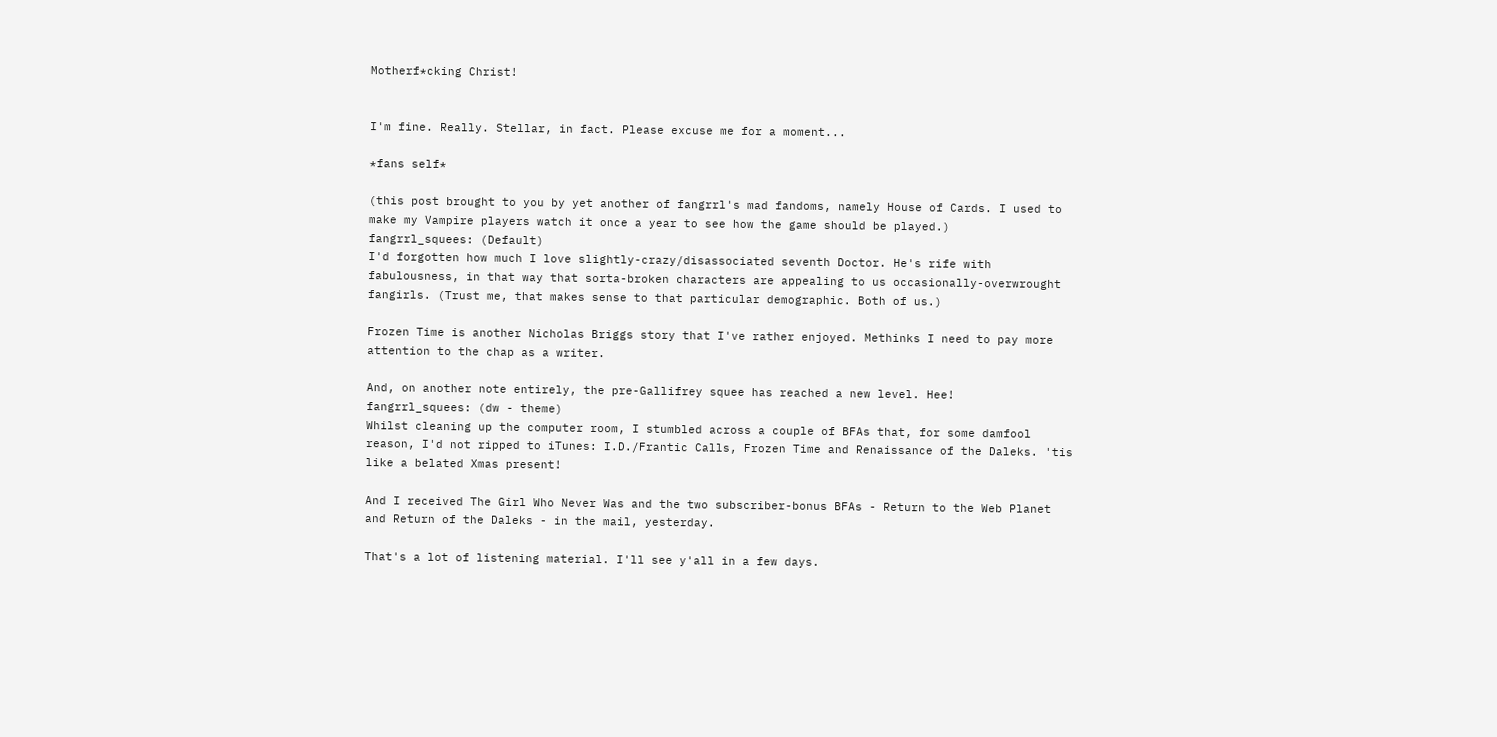Motherf*cking Christ!


I'm fine. Really. Stellar, in fact. Please excuse me for a moment...

*fans self*

(this post brought to you by yet another of fangrrl's mad fandoms, namely House of Cards. I used to make my Vampire players watch it once a year to see how the game should be played.)
fangrrl_squees: (Default)
I'd forgotten how much I love slightly-crazy/disassociated seventh Doctor. He's rife with fabulousness, in that way that sorta-broken characters are appealing to us occasionally-overwrought fangirls. (Trust me, that makes sense to that particular demographic. Both of us.)

Frozen Time is another Nicholas Briggs story that I've rather enjoyed. Methinks I need to pay more attention to the chap as a writer.

And, on another note entirely, the pre-Gallifrey squee has reached a new level. Hee!
fangrrl_squees: (dw - theme)
Whilst cleaning up the computer room, I stumbled across a couple of BFAs that, for some damfool reason, I'd not ripped to iTunes: I.D./Frantic Calls, Frozen Time and Renaissance of the Daleks. 'tis like a belated Xmas present!

And I received The Girl Who Never Was and the two subscriber-bonus BFAs - Return to the Web Planet and Return of the Daleks - in the mail, yesterday.

That's a lot of listening material. I'll see y'all in a few days.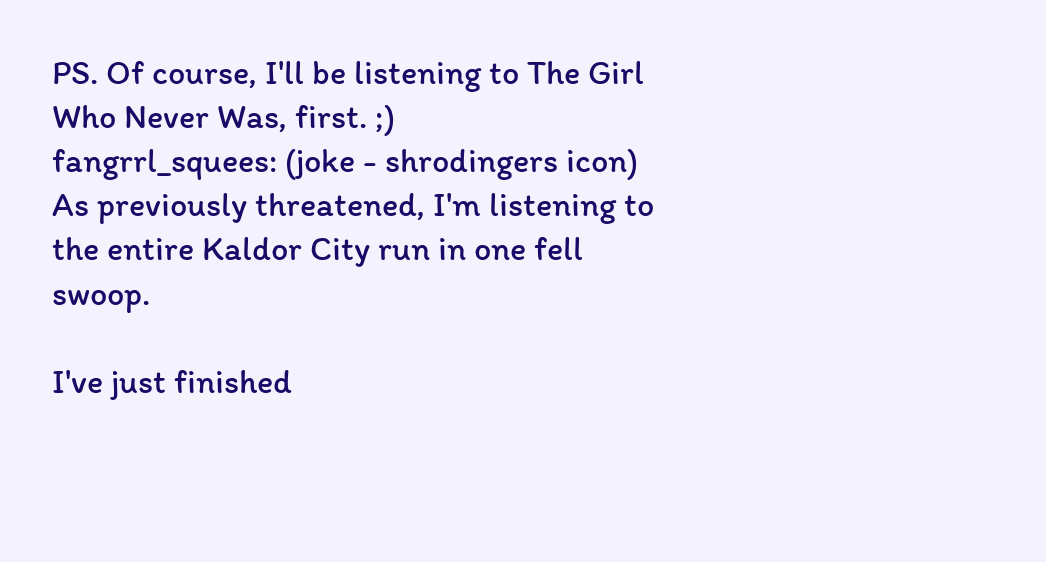PS. Of course, I'll be listening to The Girl Who Never Was, first. ;)
fangrrl_squees: (joke - shrodingers icon)
As previously threatened, I'm listening to the entire Kaldor City run in one fell swoop.

I've just finished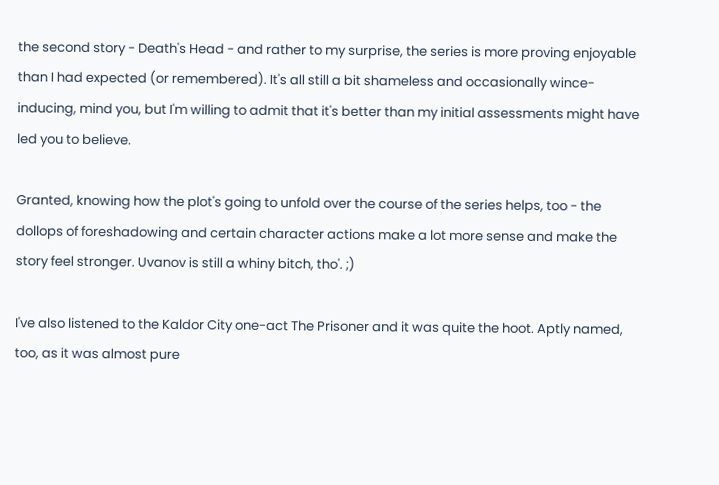the second story - Death's Head - and rather to my surprise, the series is more proving enjoyable than I had expected (or remembered). It's all still a bit shameless and occasionally wince-inducing, mind you, but I'm willing to admit that it's better than my initial assessments might have led you to believe.

Granted, knowing how the plot's going to unfold over the course of the series helps, too - the dollops of foreshadowing and certain character actions make a lot more sense and make the story feel stronger. Uvanov is still a whiny bitch, tho'. ;)

I've also listened to the Kaldor City one-act The Prisoner and it was quite the hoot. Aptly named, too, as it was almost pure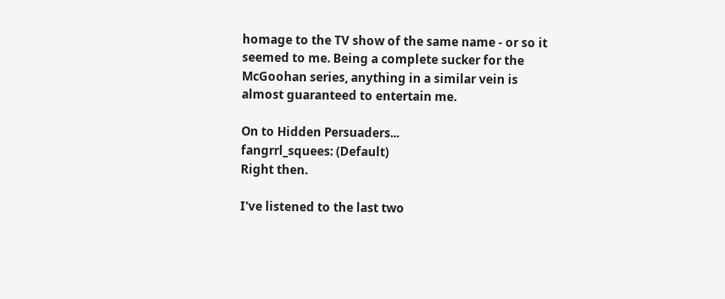homage to the TV show of the same name - or so it seemed to me. Being a complete sucker for the McGoohan series, anything in a similar vein is almost guaranteed to entertain me.

On to Hidden Persuaders...
fangrrl_squees: (Default)
Right then.

I've listened to the last two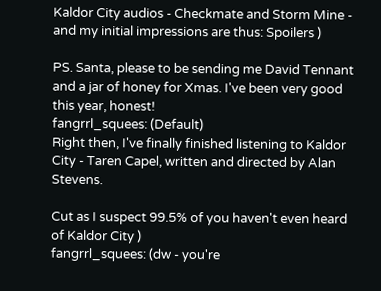Kaldor City audios - Checkmate and Storm Mine - and my initial impressions are thus: Spoilers )

PS. Santa, please to be sending me David Tennant and a jar of honey for Xmas. I've been very good this year, honest!
fangrrl_squees: (Default)
Right then, I've finally finished listening to Kaldor City - Taren Capel, written and directed by Alan Stevens.

Cut as I suspect 99.5% of you haven't even heard of Kaldor City )
fangrrl_squees: (dw - you're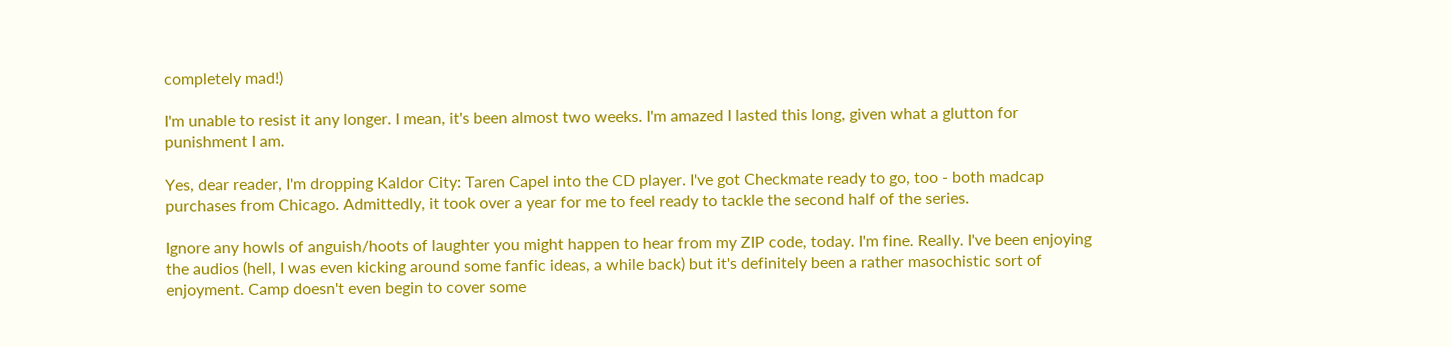completely mad!)

I'm unable to resist it any longer. I mean, it's been almost two weeks. I'm amazed I lasted this long, given what a glutton for punishment I am.

Yes, dear reader, I'm dropping Kaldor City: Taren Capel into the CD player. I've got Checkmate ready to go, too - both madcap purchases from Chicago. Admittedly, it took over a year for me to feel ready to tackle the second half of the series.

Ignore any howls of anguish/hoots of laughter you might happen to hear from my ZIP code, today. I'm fine. Really. I've been enjoying the audios (hell, I was even kicking around some fanfic ideas, a while back) but it's definitely been a rather masochistic sort of enjoyment. Camp doesn't even begin to cover some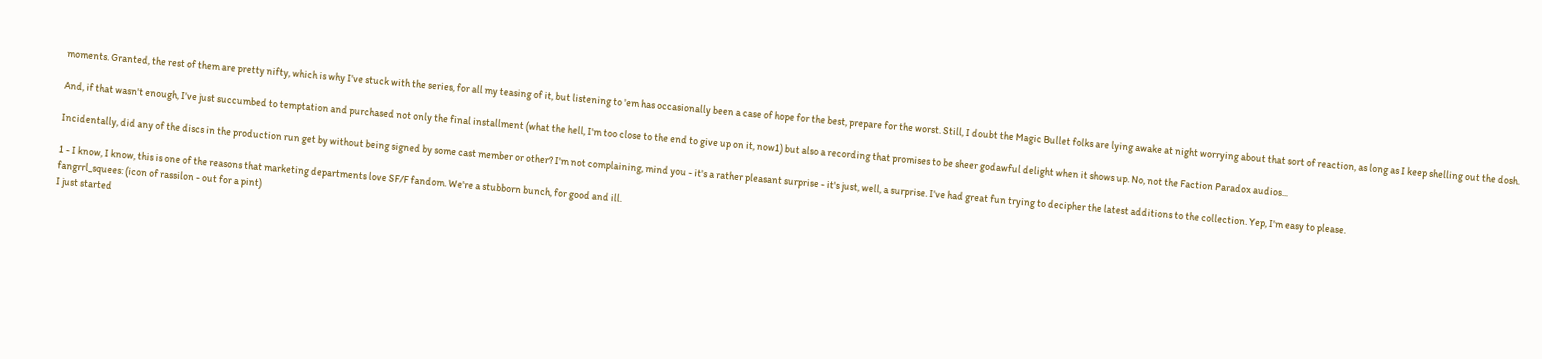moments. Granted, the rest of them are pretty nifty, which is why I've stuck with the series, for all my teasing of it, but listening to 'em has occasionally been a case of hope for the best, prepare for the worst. Still, I doubt the Magic Bullet folks are lying awake at night worrying about that sort of reaction, as long as I keep shelling out the dosh.

And, if that wasn't enough, I've just succumbed to temptation and purchased not only the final installment (what the hell, I'm too close to the end to give up on it, now1) but also a recording that promises to be sheer godawful delight when it shows up. No, not the Faction Paradox audios...

Incidentally, did any of the discs in the production run get by without being signed by some cast member or other? I'm not complaining, mind you - it's a rather pleasant surprise - it's just, well, a surprise. I've had great fun trying to decipher the latest additions to the collection. Yep, I'm easy to please.

1 - I know, I know, this is one of the reasons that marketing departments love SF/F fandom. We're a stubborn bunch, for good and ill.
fangrrl_squees: (icon of rassilon - out for a pint)
I just started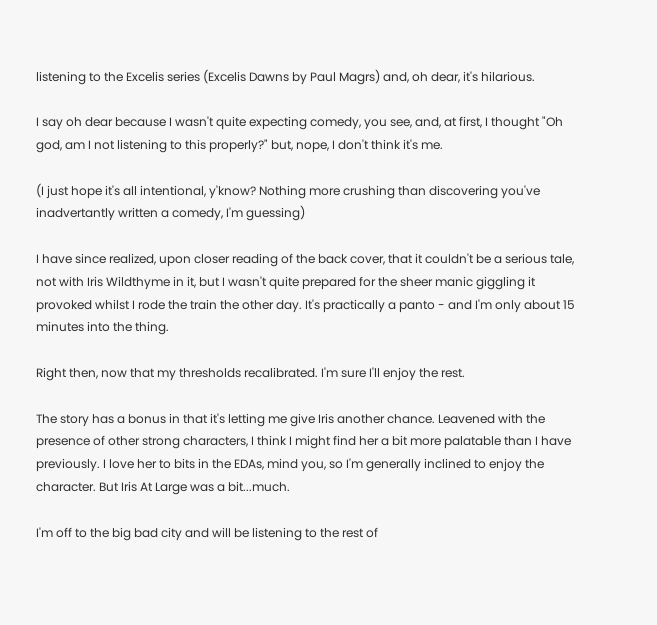listening to the Excelis series (Excelis Dawns by Paul Magrs) and, oh dear, it's hilarious.

I say oh dear because I wasn't quite expecting comedy, you see, and, at first, I thought "Oh god, am I not listening to this properly?" but, nope, I don't think it's me.

(I just hope it's all intentional, y'know? Nothing more crushing than discovering you've inadvertantly written a comedy, I'm guessing)

I have since realized, upon closer reading of the back cover, that it couldn't be a serious tale, not with Iris Wildthyme in it, but I wasn't quite prepared for the sheer manic giggling it provoked whilst I rode the train the other day. It's practically a panto - and I'm only about 15 minutes into the thing.

Right then, now that my thresholds recalibrated. I'm sure I'll enjoy the rest.

The story has a bonus in that it's letting me give Iris another chance. Leavened with the presence of other strong characters, I think I might find her a bit more palatable than I have previously. I love her to bits in the EDAs, mind you, so I'm generally inclined to enjoy the character. But Iris At Large was a bit...much.

I'm off to the big bad city and will be listening to the rest of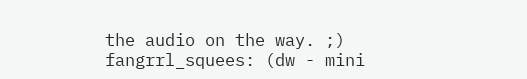the audio on the way. ;)
fangrrl_squees: (dw - mini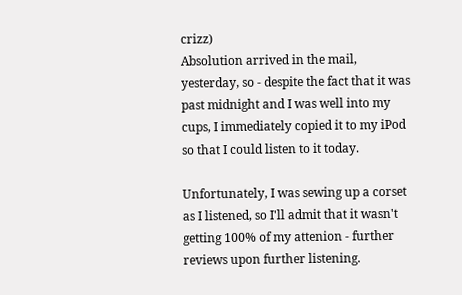crizz)
Absolution arrived in the mail, yesterday, so - despite the fact that it was past midnight and I was well into my cups, I immediately copied it to my iPod so that I could listen to it today.

Unfortunately, I was sewing up a corset as I listened, so I'll admit that it wasn't getting 100% of my attenion - further reviews upon further listening.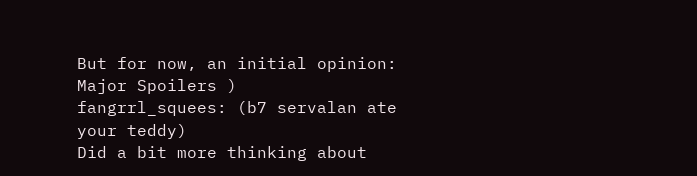But for now, an initial opinion: Major Spoilers )
fangrrl_squees: (b7 servalan ate your teddy)
Did a bit more thinking about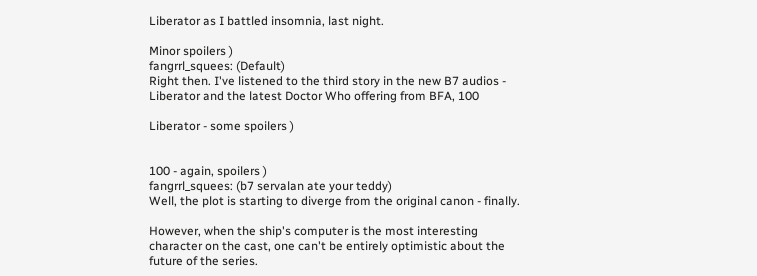Liberator as I battled insomnia, last night.

Minor spoilers )
fangrrl_squees: (Default)
Right then. I've listened to the third story in the new B7 audios - Liberator and the latest Doctor Who offering from BFA, 100

Liberator - some spoilers )


100 - again, spoilers )
fangrrl_squees: (b7 servalan ate your teddy)
Well, the plot is starting to diverge from the original canon - finally.

However, when the ship's computer is the most interesting character on the cast, one can't be entirely optimistic about the future of the series.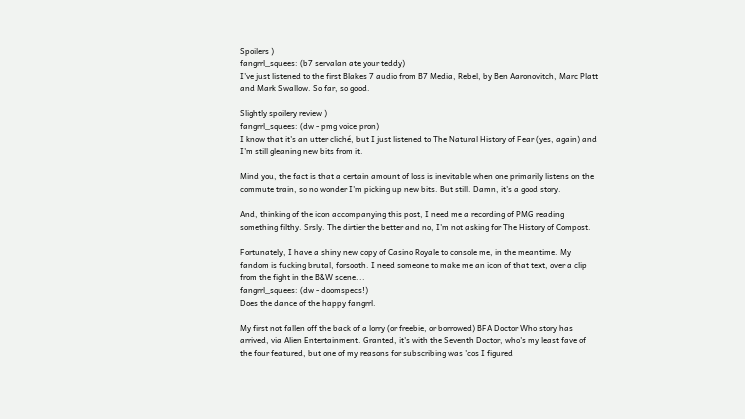Spoilers )
fangrrl_squees: (b7 servalan ate your teddy)
I've just listened to the first Blakes 7 audio from B7 Media, Rebel, by Ben Aaronovitch, Marc Platt and Mark Swallow. So far, so good.

Slightly spoilery review )
fangrrl_squees: (dw - pmg voice pron)
I know that it's an utter cliché, but I just listened to The Natural History of Fear (yes, again) and I'm still gleaning new bits from it.

Mind you, the fact is that a certain amount of loss is inevitable when one primarily listens on the commute train, so no wonder I'm picking up new bits. But still. Damn, it's a good story.

And, thinking of the icon accompanying this post, I need me a recording of PMG reading something filthy. Srsly. The dirtier the better and no, I'm not asking for The History of Compost.

Fortunately, I have a shiny new copy of Casino Royale to console me, in the meantime. My fandom is fucking brutal, forsooth. I need someone to make me an icon of that text, over a clip from the fight in the B&W scene...
fangrrl_squees: (dw - doomspecs!)
Does the dance of the happy fangrrl.

My first not fallen off the back of a lorry (or freebie, or borrowed) BFA Doctor Who story has arrived, via Alien Entertainment. Granted, it's with the Seventh Doctor, who's my least fave of the four featured, but one of my reasons for subscribing was 'cos I figured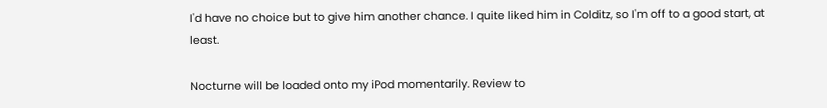I'd have no choice but to give him another chance. I quite liked him in Colditz, so I'm off to a good start, at least.

Nocturne will be loaded onto my iPod momentarily. Review to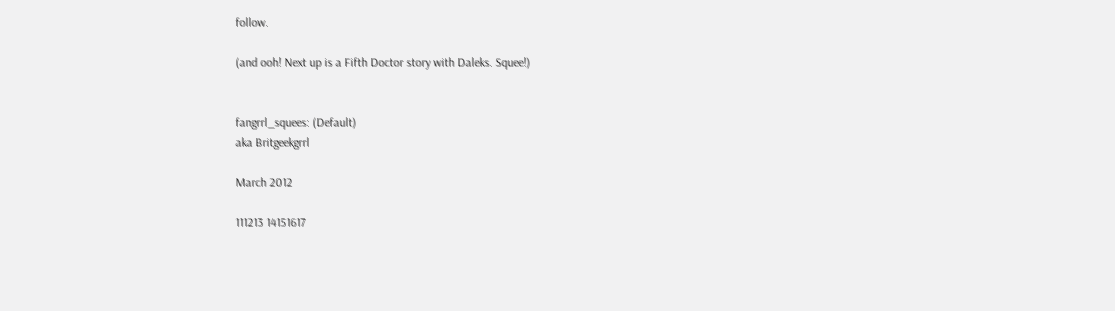follow.

(and ooh! Next up is a Fifth Doctor story with Daleks. Squee!)


fangrrl_squees: (Default)
aka Britgeekgrrl

March 2012

111213 14151617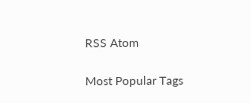RSS Atom

Most Popular Tags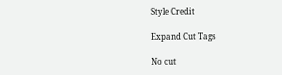Style Credit

Expand Cut Tags

No cut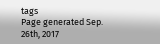tags
Page generated Sep. 26th, 2017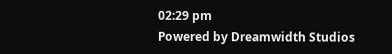02:29 pm
Powered by Dreamwidth Studios